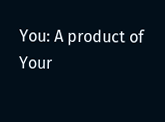You: A product of Your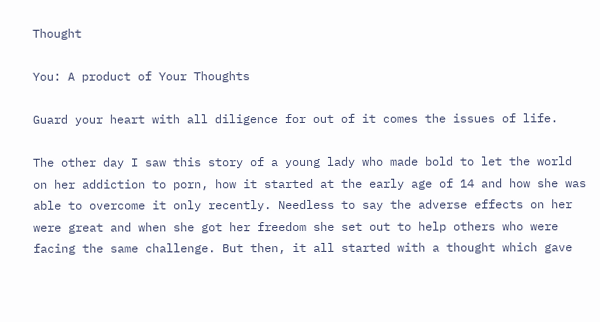Thought

You: A product of Your Thoughts

Guard your heart with all diligence for out of it comes the issues of life.

The other day I saw this story of a young lady who made bold to let the world on her addiction to porn, how it started at the early age of 14 and how she was able to overcome it only recently. Needless to say the adverse effects on her were great and when she got her freedom she set out to help others who were facing the same challenge. But then, it all started with a thought which gave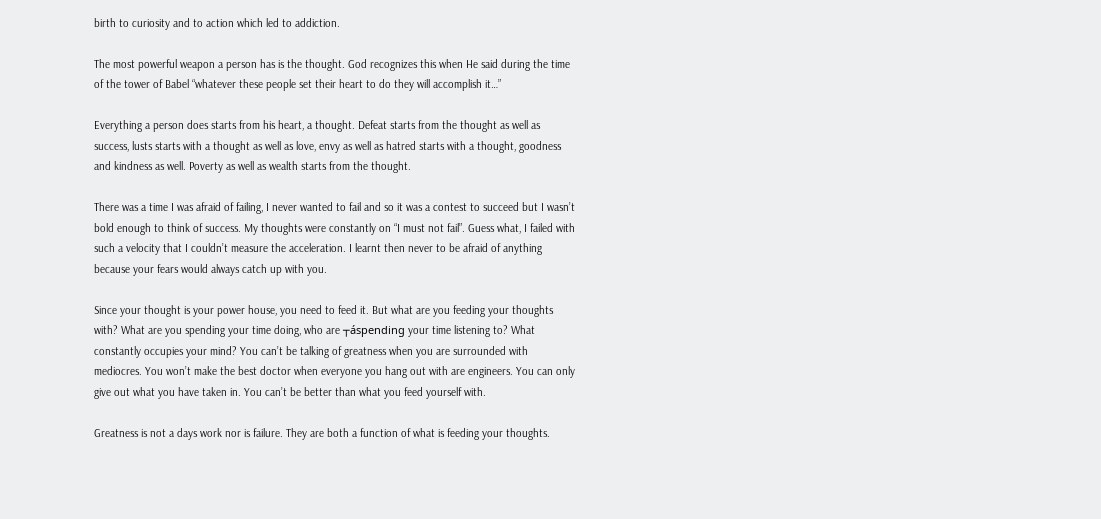birth to curiosity and to action which led to addiction.

The most powerful weapon a person has is the thought. God recognizes this when He said during the time of the tower of Babel “whatever these people set their heart to do they will accomplish it…”

Everything a person does starts from his heart, a thought. Defeat starts from the thought as well as success, lusts starts with a thought as well as love, envy as well as hatred starts with a thought, goodness and kindness as well. Poverty as well as wealth starts from the thought.

There was a time I was afraid of failing, I never wanted to fail and so it was a contest to succeed but I wasn’t bold enough to think of success. My thoughts were constantly on “I must not fail”. Guess what, I failed with such a velocity that I couldn’t measure the acceleration. I learnt then never to be afraid of anything because your fears would always catch up with you.

Since your thought is your power house, you need to feed it. But what are you feeding your thoughts with? What are you spending your time doing, who are ┬áspending your time listening to? What constantly occupies your mind? You can’t be talking of greatness when you are surrounded with mediocres. You won’t make the best doctor when everyone you hang out with are engineers. You can only give out what you have taken in. You can’t be better than what you feed yourself with.

Greatness is not a days work nor is failure. They are both a function of what is feeding your thoughts.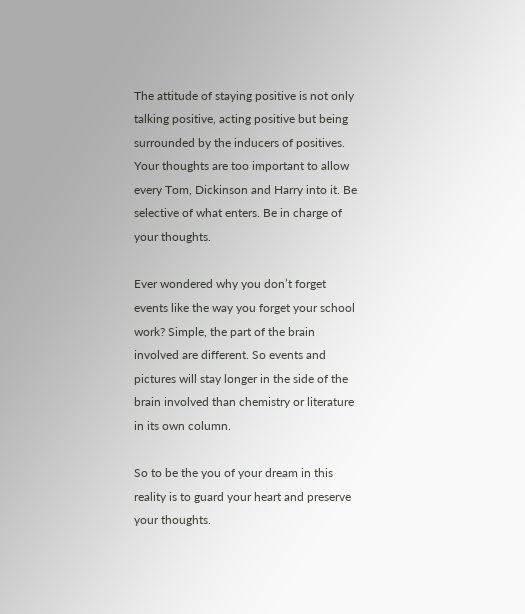The attitude of staying positive is not only talking positive, acting positive but being surrounded by the inducers of positives. Your thoughts are too important to allow every Tom, Dickinson and Harry into it. Be selective of what enters. Be in charge of your thoughts.

Ever wondered why you don’t forget events like the way you forget your school work? Simple, the part of the brain involved are different. So events and pictures will stay longer in the side of the brain involved than chemistry or literature in its own column.

So to be the you of your dream in this reality is to guard your heart and preserve your thoughts.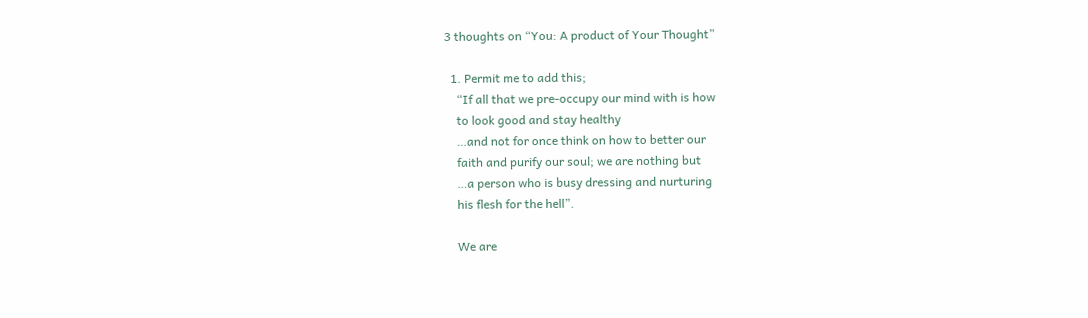3 thoughts on “You: A product of Your Thought”

  1. Permit me to add this;
    “If all that we pre-occupy our mind with is how
    to look good and stay healthy
    …and not for once think on how to better our
    faith and purify our soul; we are nothing but
    …a person who is busy dressing and nurturing
    his flesh for the hell”.

    We are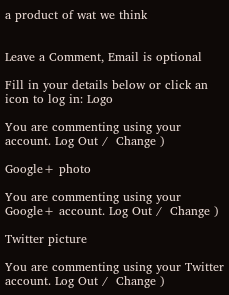a product of wat we think


Leave a Comment, Email is optional

Fill in your details below or click an icon to log in: Logo

You are commenting using your account. Log Out /  Change )

Google+ photo

You are commenting using your Google+ account. Log Out /  Change )

Twitter picture

You are commenting using your Twitter account. Log Out /  Change )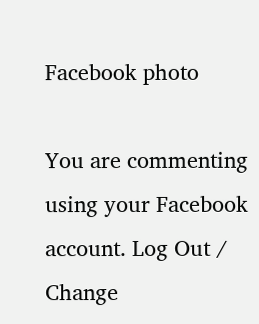Facebook photo

You are commenting using your Facebook account. Log Out /  Change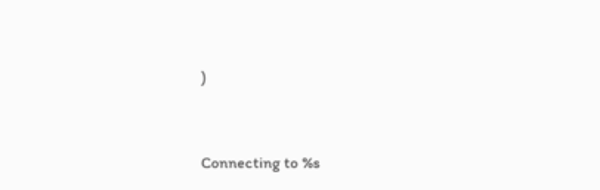)


Connecting to %s